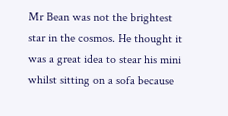Mr Bean was not the brightest star in the cosmos. He thought it was a great idea to stear his mini whilst sitting on a sofa because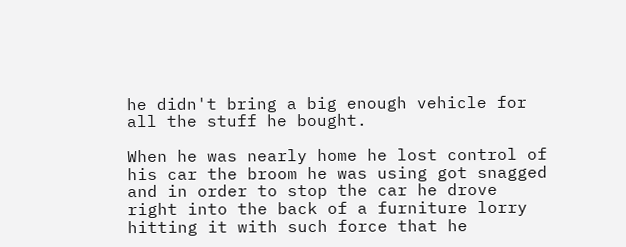he didn't bring a big enough vehicle for all the stuff he bought.

When he was nearly home he lost control of his car the broom he was using got snagged and in order to stop the car he drove right into the back of a furniture lorry hitting it with such force that he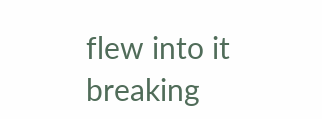flew into it breaking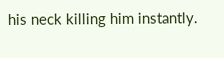his neck killing him instantly.